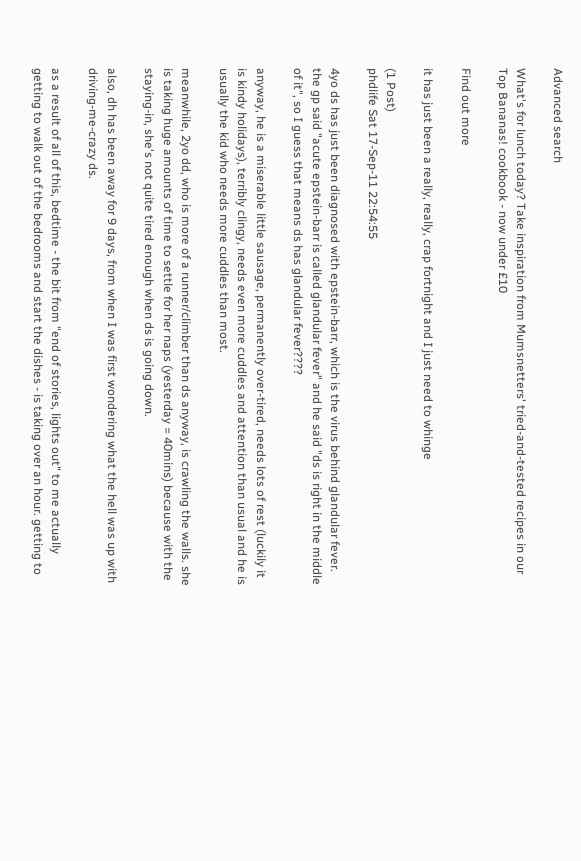Advanced search

What's for lunch today? Take inspiration from Mumsnetters' tried-and-tested recipes in our Top Bananas! cookbook - now under £10

Find out more

it has just been a really, really, crap fortnight and I just need to whinge

(1 Post)
phdlife Sat 17-Sep-11 22:54:55

4yo ds has just been diagnosed with epstein-barr, which is the virus behind glandular fever. the gp said "acute epstein-barr is called glandular fever" and he said "ds is right in the middle of it", so I guess that means ds has glandular fever????

anyway, he is a miserable little sausage, permanently over-tired, needs lots of rest (luckily it is kindy holidays), terribly clingy, needs even more cuddles and attention than usual and he is usually the kid who needs more cuddles than most.

meanwhile, 2yo dd, who is more of a runner/climber than ds anyway, is crawling the walls. she is taking huge amounts of time to settle for her naps (yesterday = 40mins) because with the staying-in, she's not quite tired enough when ds is going down.

also, dh has been away for 9 days, from when I was first wondering what the hell was up with driving-me-crazy ds.

as a result of all of this, bedtime - the bit from "end of stories, lights out" to me actually getting to walk out of the bedrooms and start the dishes - is taking over an hour. getting to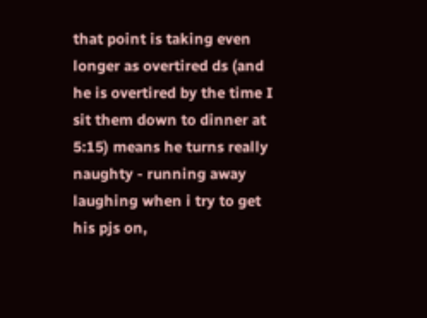that point is taking even longer as overtired ds (and he is overtired by the time I sit them down to dinner at 5:15) means he turns really naughty - running away laughing when i try to get his pjs on,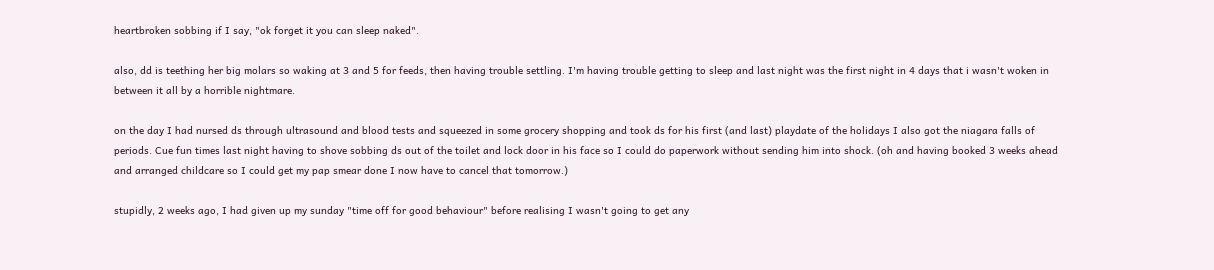heartbroken sobbing if I say, "ok forget it you can sleep naked".

also, dd is teething her big molars so waking at 3 and 5 for feeds, then having trouble settling. I'm having trouble getting to sleep and last night was the first night in 4 days that i wasn't woken in between it all by a horrible nightmare.

on the day I had nursed ds through ultrasound and blood tests and squeezed in some grocery shopping and took ds for his first (and last) playdate of the holidays I also got the niagara falls of periods. Cue fun times last night having to shove sobbing ds out of the toilet and lock door in his face so I could do paperwork without sending him into shock. (oh and having booked 3 weeks ahead and arranged childcare so I could get my pap smear done I now have to cancel that tomorrow.)

stupidly, 2 weeks ago, I had given up my sunday "time off for good behaviour" before realising I wasn't going to get any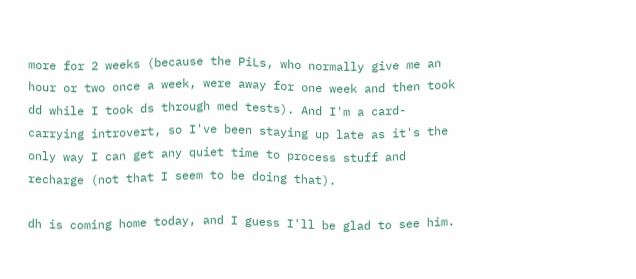more for 2 weeks (because the PiLs, who normally give me an hour or two once a week, were away for one week and then took dd while I took ds through med tests). And I'm a card-carrying introvert, so I've been staying up late as it's the only way I can get any quiet time to process stuff and recharge (not that I seem to be doing that).

dh is coming home today, and I guess I'll be glad to see him.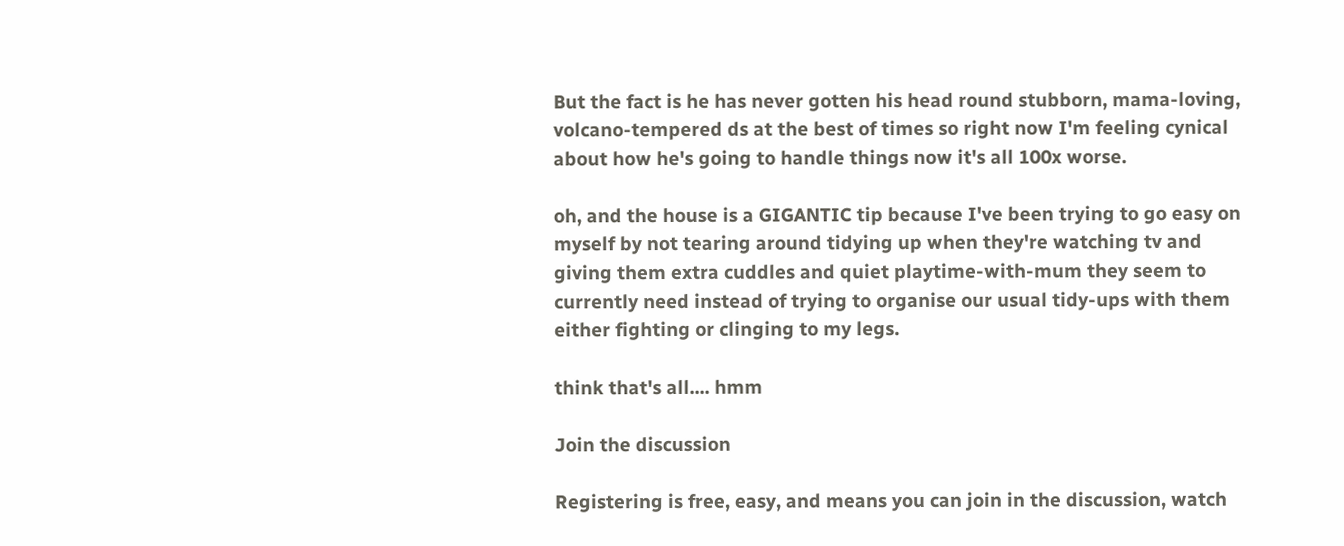But the fact is he has never gotten his head round stubborn, mama-loving, volcano-tempered ds at the best of times so right now I'm feeling cynical about how he's going to handle things now it's all 100x worse.

oh, and the house is a GIGANTIC tip because I've been trying to go easy on myself by not tearing around tidying up when they're watching tv and
giving them extra cuddles and quiet playtime-with-mum they seem to currently need instead of trying to organise our usual tidy-ups with them either fighting or clinging to my legs.

think that's all.... hmm

Join the discussion

Registering is free, easy, and means you can join in the discussion, watch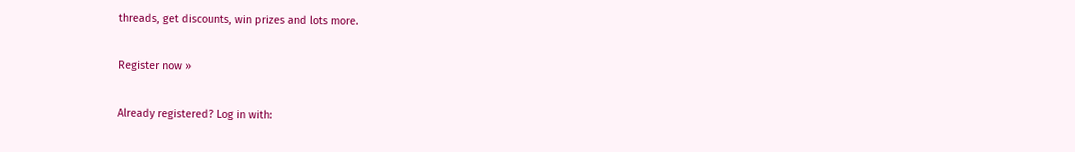threads, get discounts, win prizes and lots more.

Register now »

Already registered? Log in with: